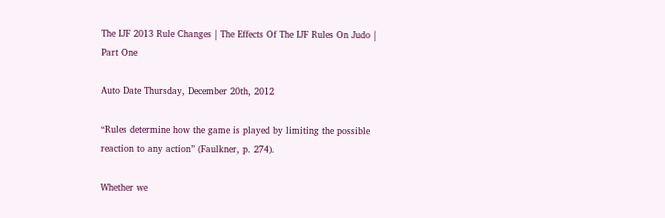The IJF 2013 Rule Changes | The Effects Of The IJF Rules On Judo | Part One

Auto Date Thursday, December 20th, 2012

“Rules determine how the game is played by limiting the possible reaction to any action” (Faulkner, p. 274).

Whether we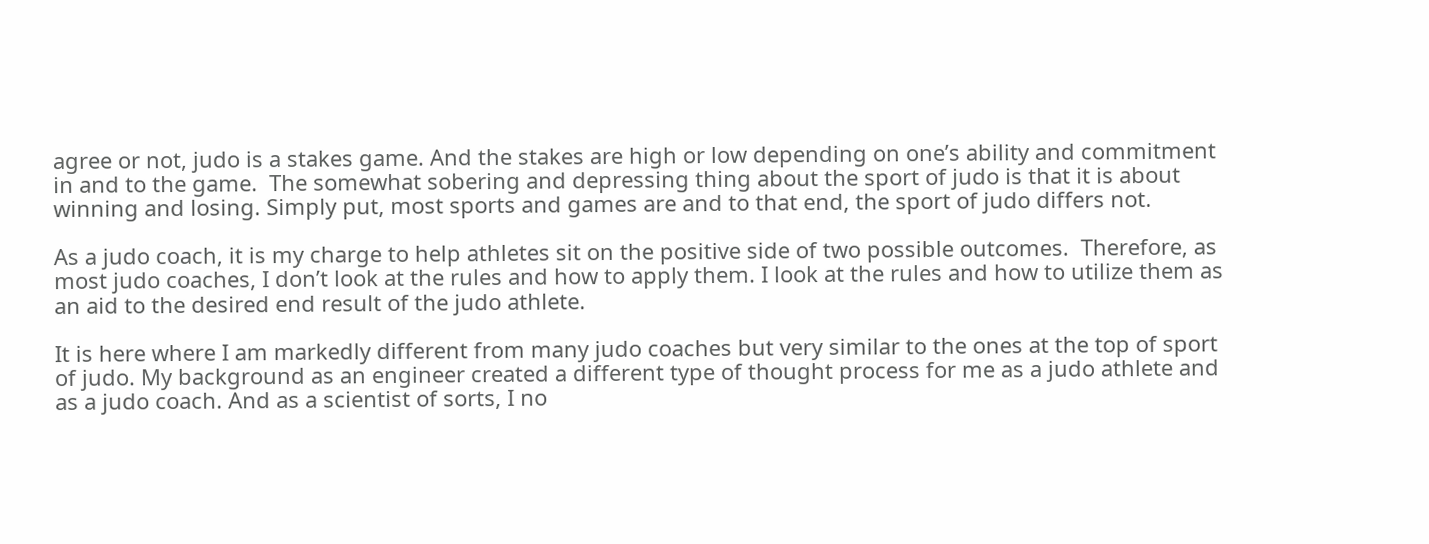agree or not, judo is a stakes game. And the stakes are high or low depending on one’s ability and commitment in and to the game.  The somewhat sobering and depressing thing about the sport of judo is that it is about winning and losing. Simply put, most sports and games are and to that end, the sport of judo differs not.

As a judo coach, it is my charge to help athletes sit on the positive side of two possible outcomes.  Therefore, as most judo coaches, I don’t look at the rules and how to apply them. I look at the rules and how to utilize them as an aid to the desired end result of the judo athlete.

It is here where I am markedly different from many judo coaches but very similar to the ones at the top of sport of judo. My background as an engineer created a different type of thought process for me as a judo athlete and as a judo coach. And as a scientist of sorts, I no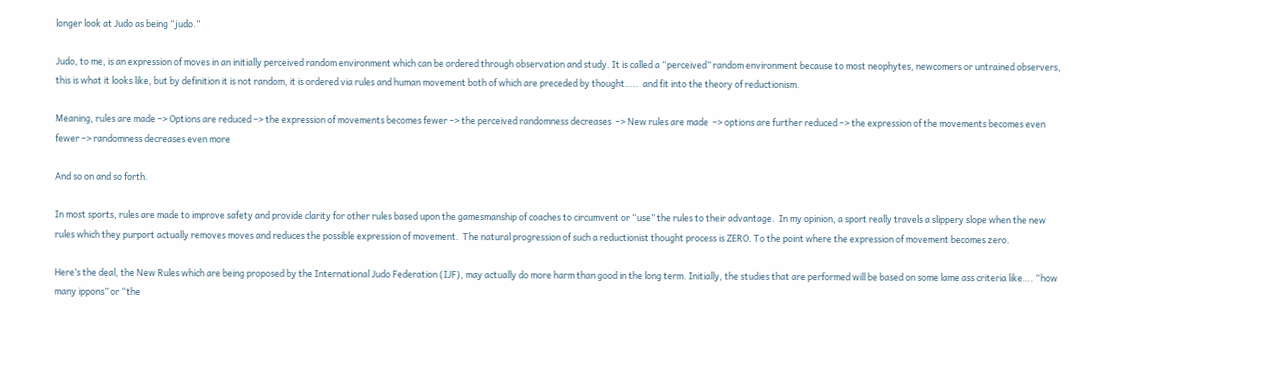longer look at Judo as being “judo.”

Judo, to me, is an expression of moves in an initially perceived random environment which can be ordered through observation and study. It is called a “perceived” random environment because to most neophytes, newcomers or untrained observers, this is what it looks like, but by definition it is not random, it is ordered via rules and human movement both of which are preceded by thought…..  and fit into the theory of reductionism.

Meaning, rules are made –> Options are reduced –> the expression of movements becomes fewer –> the perceived randomness decreases  –> New rules are made  –> options are further reduced –> the expression of the movements becomes even fewer –> randomness decreases even more

And so on and so forth.

In most sports, rules are made to improve safety and provide clarity for other rules based upon the gamesmanship of coaches to circumvent or “use” the rules to their advantage.  In my opinion, a sport really travels a slippery slope when the new rules which they purport actually removes moves and reduces the possible expression of movement.  The natural progression of such a reductionist thought process is ZERO. To the point where the expression of movement becomes zero.

Here’s the deal, the New Rules which are being proposed by the International Judo Federation (IJF), may actually do more harm than good in the long term. Initially, the studies that are performed will be based on some lame ass criteria like…. “how many ippons” or “the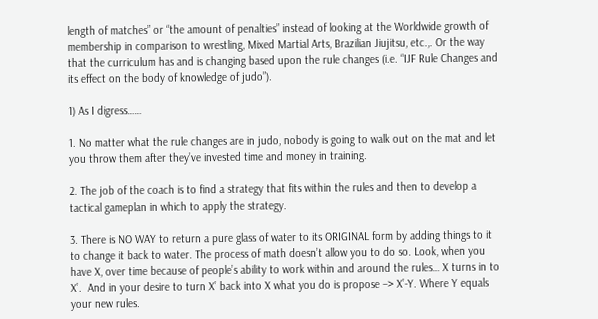length of matches” or “the amount of penalties” instead of looking at the Worldwide growth of membership in comparison to wrestling, Mixed Martial Arts, Brazilian Jiujitsu, etc.,. Or the way that the curriculum has and is changing based upon the rule changes (i.e. “IJF Rule Changes and its effect on the body of knowledge of judo”).

1) As I digress……

1. No matter what the rule changes are in judo, nobody is going to walk out on the mat and let you throw them after they’ve invested time and money in training.

2. The job of the coach is to find a strategy that fits within the rules and then to develop a tactical gameplan in which to apply the strategy.

3. There is NO WAY to return a pure glass of water to its ORIGINAL form by adding things to it to change it back to water. The process of math doesn’t allow you to do so. Look, when you have X, over time because of people’s ability to work within and around the rules… X turns in to X’.  And in your desire to turn X’ back into X what you do is propose –> X’-Y. Where Y equals your new rules.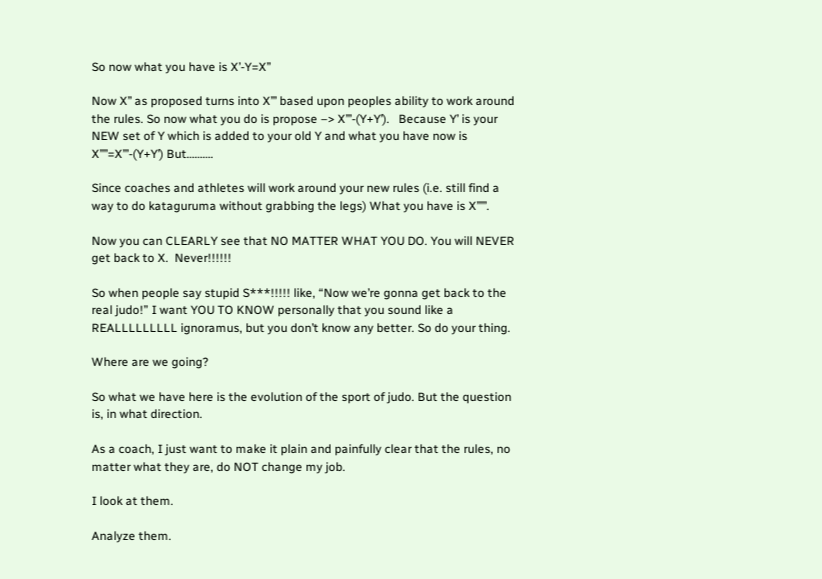So now what you have is X’-Y=X’’

Now X’’ as proposed turns into X’’’ based upon peoples ability to work around the rules. So now what you do is propose –> X’’’-(Y+Y’).   Because Y’ is your NEW set of Y which is added to your old Y and what you have now is X’’’’=X’’’-(Y+Y’) But……….

Since coaches and athletes will work around your new rules (i.e. still find a way to do kataguruma without grabbing the legs) What you have is X’’’’’.

Now you can CLEARLY see that NO MATTER WHAT YOU DO. You will NEVER get back to X.  Never!!!!!!

So when people say stupid S***!!!!! like, “Now we’re gonna get back to the real judo!” I want YOU TO KNOW personally that you sound like a REALLLLLLLLL ignoramus, but you don’t know any better. So do your thing.

Where are we going?

So what we have here is the evolution of the sport of judo. But the question is, in what direction.

As a coach, I just want to make it plain and painfully clear that the rules, no matter what they are, do NOT change my job.

I look at them.

Analyze them.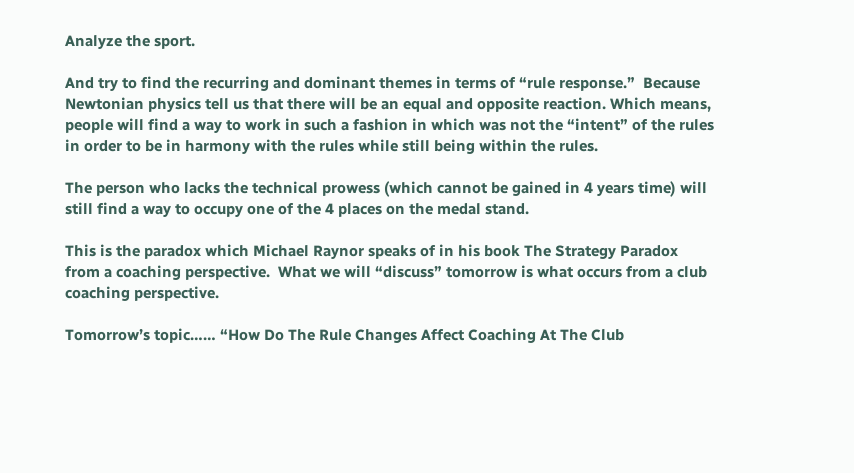Analyze the sport.

And try to find the recurring and dominant themes in terms of “rule response.”  Because Newtonian physics tell us that there will be an equal and opposite reaction. Which means, people will find a way to work in such a fashion in which was not the “intent” of the rules in order to be in harmony with the rules while still being within the rules.

The person who lacks the technical prowess (which cannot be gained in 4 years time) will still find a way to occupy one of the 4 places on the medal stand.

This is the paradox which Michael Raynor speaks of in his book The Strategy Paradox from a coaching perspective.  What we will “discuss” tomorrow is what occurs from a club coaching perspective.

Tomorrow’s topic…… “How Do The Rule Changes Affect Coaching At The Club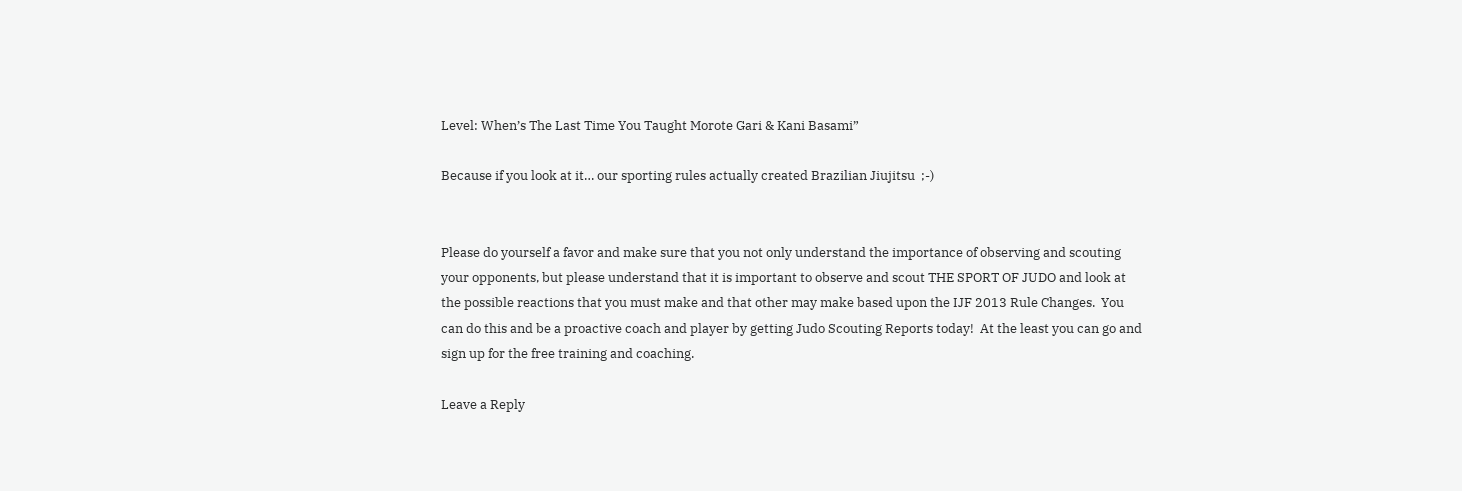Level: When’s The Last Time You Taught Morote Gari & Kani Basami”

Because if you look at it… our sporting rules actually created Brazilian Jiujitsu  ;-)


Please do yourself a favor and make sure that you not only understand the importance of observing and scouting your opponents, but please understand that it is important to observe and scout THE SPORT OF JUDO and look at the possible reactions that you must make and that other may make based upon the IJF 2013 Rule Changes.  You can do this and be a proactive coach and player by getting Judo Scouting Reports today!  At the least you can go and sign up for the free training and coaching.

Leave a Reply